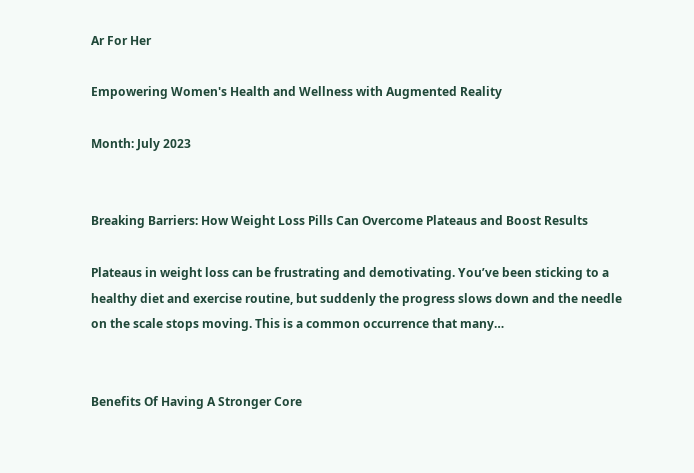Ar For Her

Empowering Women's Health and Wellness with Augmented Reality

Month: July 2023


Breaking Barriers: How Weight Loss Pills Can Overcome Plateaus and Boost Results

Plateaus in weight loss can be frustrating and demotivating. You’ve been sticking to a healthy diet and exercise routine, but suddenly the progress slows down and the needle on the scale stops moving. This is a common occurrence that many…


Benefits Of Having A Stronger Core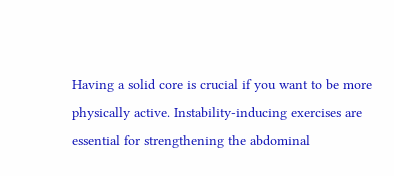Having a solid core is crucial if you want to be more physically active. Instability-inducing exercises are essential for strengthening the abdominal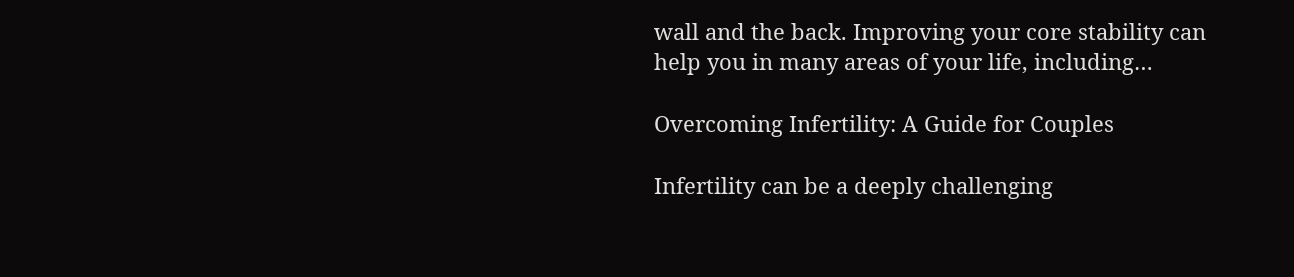wall and the back. Improving your core stability can help you in many areas of your life, including…

Overcoming Infertility: A Guide for Couples

Infertility can be a deeply challenging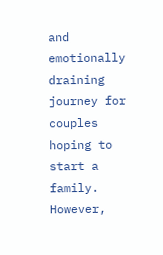and emotionally draining journey for couples hoping to start a family. However,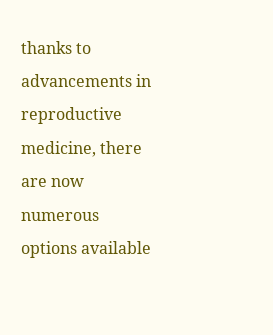thanks to advancements in reproductive medicine, there are now numerous options available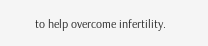to help overcome infertility.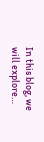In this blog, we will explore…